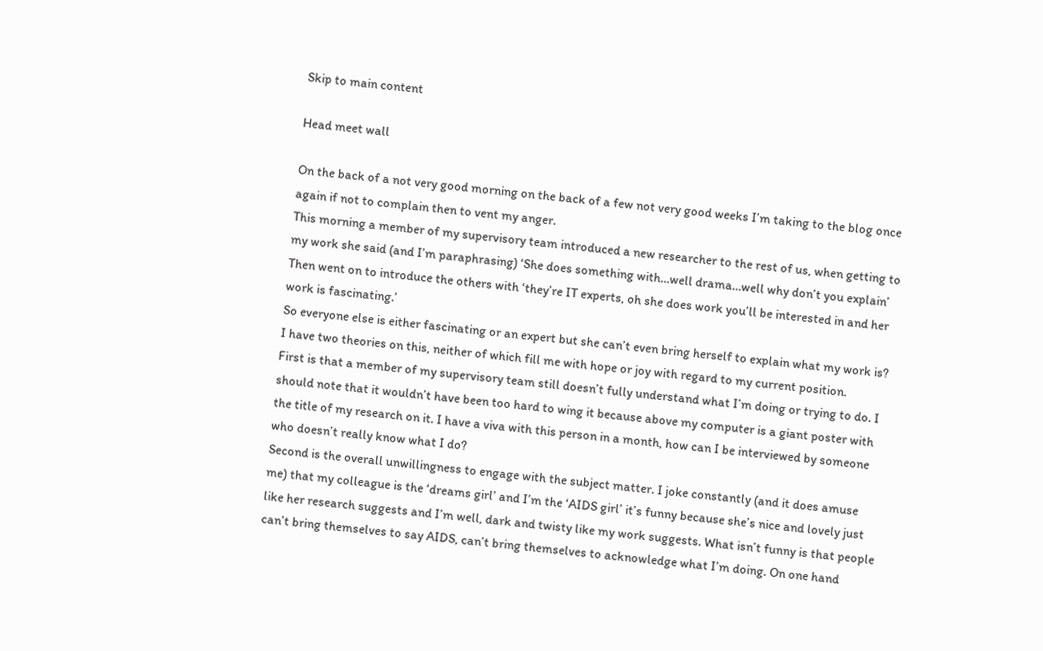Skip to main content

Head meet wall

On the back of a not very good morning on the back of a few not very good weeks I’m taking to the blog once again if not to complain then to vent my anger.
This morning a member of my supervisory team introduced a new researcher to the rest of us, when getting to my work she said (and I’m paraphrasing) ‘She does something with…well drama…well why don’t you explain’ Then went on to introduce the others with ‘they’re IT experts, oh she does work you’ll be interested in and her work is fascinating.’
So everyone else is either fascinating or an expert but she can’t even bring herself to explain what my work is? I have two theories on this, neither of which fill me with hope or joy with regard to my current position.
First is that a member of my supervisory team still doesn’t fully understand what I’m doing or trying to do. I should note that it wouldn’t have been too hard to wing it because above my computer is a giant poster with the title of my research on it. I have a viva with this person in a month, how can I be interviewed by someone who doesn’t really know what I do?
Second is the overall unwillingness to engage with the subject matter. I joke constantly (and it does amuse me) that my colleague is the ‘dreams girl’ and I’m the ‘AIDS girl’ it’s funny because she’s nice and lovely just like her research suggests and I’m well, dark and twisty like my work suggests. What isn’t funny is that people can’t bring themselves to say AIDS, can’t bring themselves to acknowledge what I’m doing. On one hand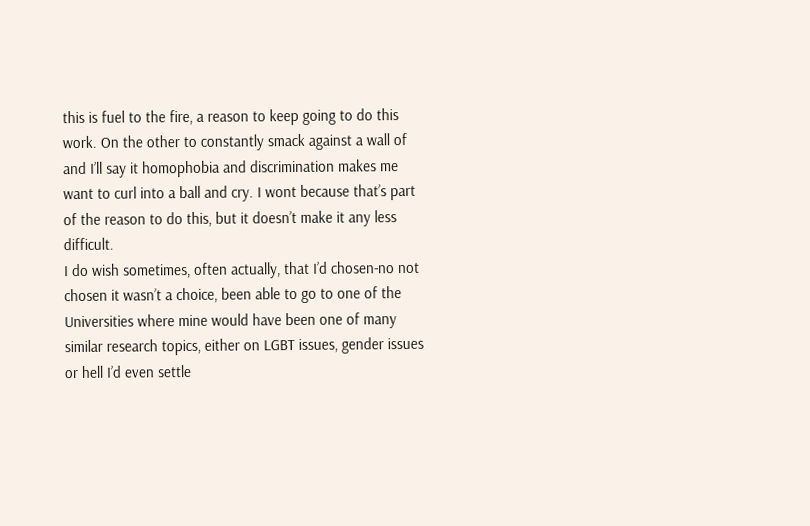this is fuel to the fire, a reason to keep going to do this work. On the other to constantly smack against a wall of and I’ll say it homophobia and discrimination makes me want to curl into a ball and cry. I wont because that’s part of the reason to do this, but it doesn’t make it any less difficult.
I do wish sometimes, often actually, that I’d chosen-no not chosen it wasn’t a choice, been able to go to one of the Universities where mine would have been one of many similar research topics, either on LGBT issues, gender issues or hell I’d even settle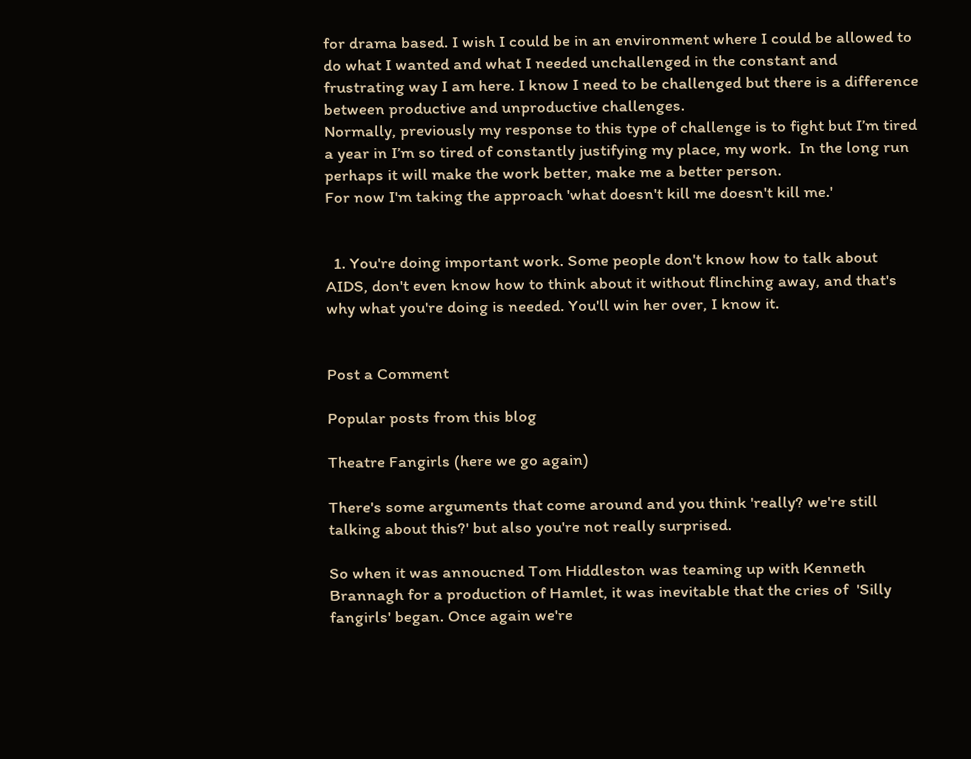for drama based. I wish I could be in an environment where I could be allowed to do what I wanted and what I needed unchallenged in the constant and frustrating way I am here. I know I need to be challenged but there is a difference between productive and unproductive challenges.
Normally, previously my response to this type of challenge is to fight but I’m tired a year in I’m so tired of constantly justifying my place, my work.  In the long run perhaps it will make the work better, make me a better person.
For now I'm taking the approach 'what doesn't kill me doesn't kill me.'


  1. You're doing important work. Some people don't know how to talk about AIDS, don't even know how to think about it without flinching away, and that's why what you're doing is needed. You'll win her over, I know it.


Post a Comment

Popular posts from this blog

Theatre Fangirls (here we go again)

There's some arguments that come around and you think 'really? we're still talking about this?' but also you're not really surprised.

So when it was annoucned Tom Hiddleston was teaming up with Kenneth Brannagh for a production of Hamlet, it was inevitable that the cries of  'Silly fangirls' began. Once again we're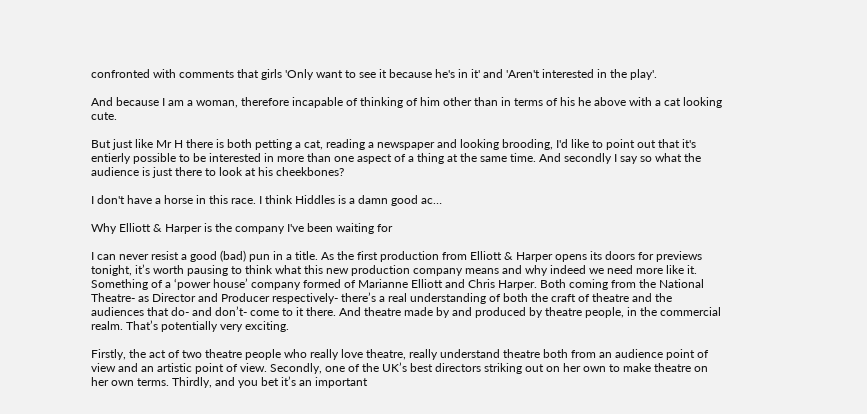confronted with comments that girls 'Only want to see it because he's in it' and 'Aren't interested in the play'.

And because I am a woman, therefore incapable of thinking of him other than in terms of his he above with a cat looking cute.

But just like Mr H there is both petting a cat, reading a newspaper and looking brooding, I'd like to point out that it's entierly possible to be interested in more than one aspect of a thing at the same time. And secondly I say so what the audience is just there to look at his cheekbones?

I don't have a horse in this race. I think Hiddles is a damn good ac…

Why Elliott & Harper is the company I've been waiting for

I can never resist a good (bad) pun in a title. As the first production from Elliott & Harper opens its doors for previews tonight, it’s worth pausing to think what this new production company means and why indeed we need more like it. Something of a ‘power house’ company formed of Marianne Elliott and Chris Harper. Both coming from the National Theatre- as Director and Producer respectively- there’s a real understanding of both the craft of theatre and the audiences that do- and don’t- come to it there. And theatre made by and produced by theatre people, in the commercial realm. That’s potentially very exciting.

Firstly, the act of two theatre people who really love theatre, really understand theatre both from an audience point of view and an artistic point of view. Secondly, one of the UK’s best directors striking out on her own to make theatre on her own terms. Thirdly, and you bet it’s an important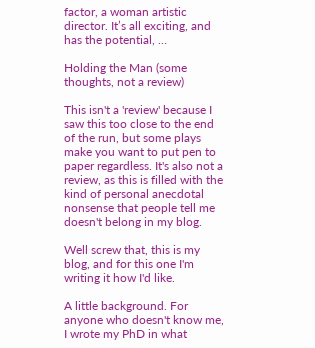factor, a woman artistic director. It’s all exciting, and has the potential, …

Holding the Man (some thoughts, not a review)

This isn't a 'review' because I saw this too close to the end of the run, but some plays make you want to put pen to paper regardless. It's also not a review, as this is filled with the kind of personal anecdotal nonsense that people tell me doesn't belong in my blog.

Well screw that, this is my blog, and for this one I'm writing it how I'd like.

A little background. For anyone who doesn't know me, I wrote my PhD in what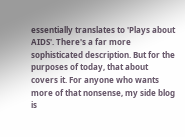essentially translates to 'Plays about AIDS'. There's a far more sophisticated description. But for the purposes of today, that about covers it. For anyone who wants more of that nonsense, my side blog is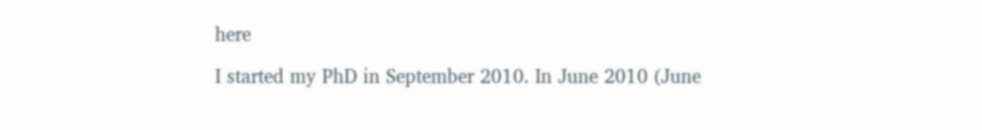here

I started my PhD in September 2010. In June 2010 (June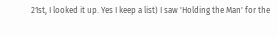21st, I looked it up. Yes I keep a list) I saw 'Holding the Man' for the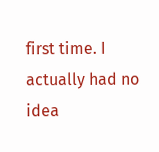first time. I actually had no idea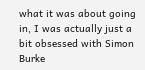what it was about going in, I was actually just a bit obsessed with Simon Burke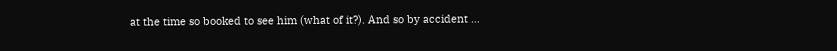at the time so booked to see him (what of it?). And so by accident …